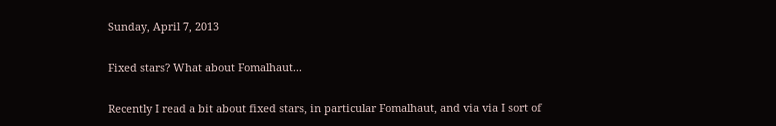Sunday, April 7, 2013

Fixed stars? What about Fomalhaut...

Recently I read a bit about fixed stars, in particular Fomalhaut, and via via I sort of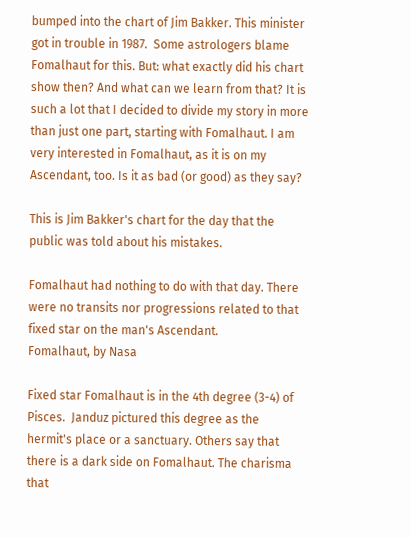bumped into the chart of Jim Bakker. This minister got in trouble in 1987.  Some astrologers blame Fomalhaut for this. But: what exactly did his chart show then? And what can we learn from that? It is such a lot that I decided to divide my story in more than just one part, starting with Fomalhaut. I am very interested in Fomalhaut, as it is on my Ascendant, too. Is it as bad (or good) as they say?

This is Jim Bakker's chart for the day that the public was told about his mistakes.

Fomalhaut had nothing to do with that day. There were no transits nor progressions related to that fixed star on the man's Ascendant.
Fomalhaut, by Nasa

Fixed star Fomalhaut is in the 4th degree (3-4) of Pisces.  Janduz pictured this degree as the hermit's place or a sanctuary. Others say that there is a dark side on Fomalhaut. The charisma that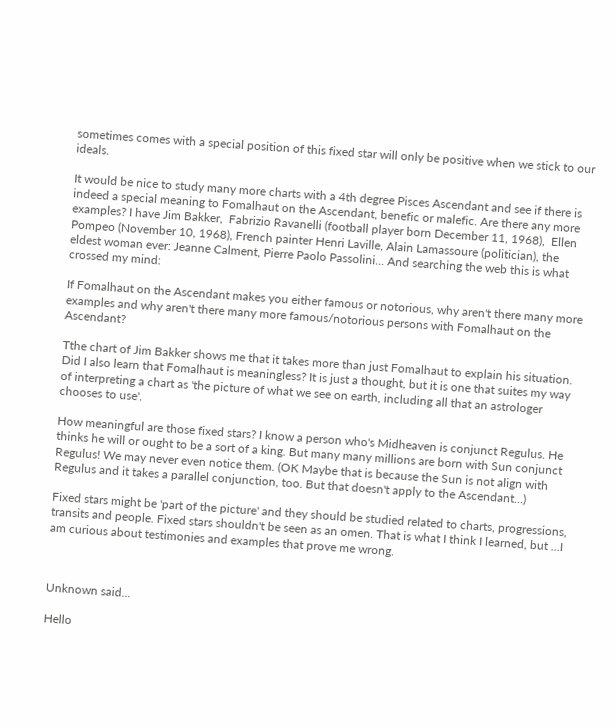sometimes comes with a special position of this fixed star will only be positive when we stick to our ideals.

It would be nice to study many more charts with a 4th degree Pisces Ascendant and see if there is indeed a special meaning to Fomalhaut on the Ascendant, benefic or malefic. Are there any more examples? I have Jim Bakker,  Fabrizio Ravanelli (football player born December 11, 1968),  Ellen Pompeo (November 10, 1968), French painter Henri Laville, Alain Lamassoure (politician), the eldest woman ever: Jeanne Calment, Pierre Paolo Passolini... And searching the web this is what crossed my mind:

If Fomalhaut on the Ascendant makes you either famous or notorious, why aren't there many more examples and why aren't there many more famous/notorious persons with Fomalhaut on the Ascendant?

Tthe chart of Jim Bakker shows me that it takes more than just Fomalhaut to explain his situation. Did I also learn that Fomalhaut is meaningless? It is just a thought, but it is one that suites my way of interpreting a chart as 'the picture of what we see on earth, including all that an astrologer chooses to use'.

How meaningful are those fixed stars? I know a person who's Midheaven is conjunct Regulus. He thinks he will or ought to be a sort of a king. But many many millions are born with Sun conjunct Regulus! We may never even notice them. (OK Maybe that is because the Sun is not align with Regulus and it takes a parallel conjunction, too. But that doesn't apply to the Ascendant…)

Fixed stars might be 'part of the picture' and they should be studied related to charts, progressions, transits and people. Fixed stars shouldn't be seen as an omen. That is what I think I learned, but ...I am curious about testimonies and examples that prove me wrong.



Unknown said...

Hello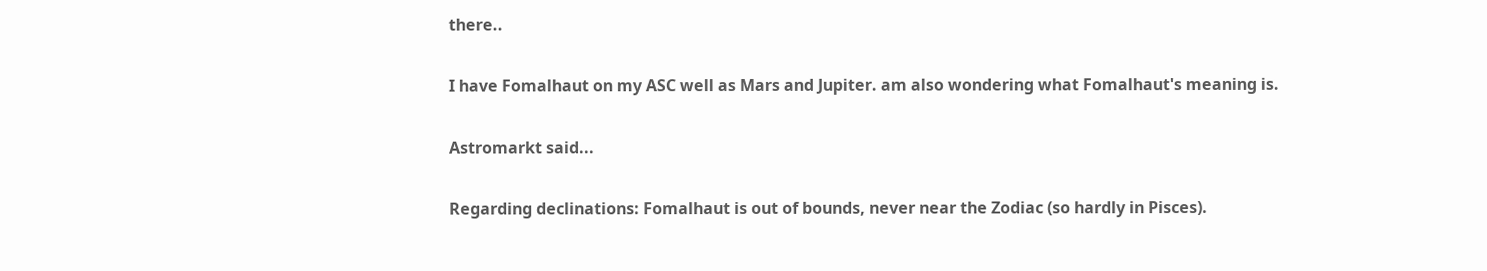there..

I have Fomalhaut on my ASC well as Mars and Jupiter. am also wondering what Fomalhaut's meaning is.

Astromarkt said...

Regarding declinations: Fomalhaut is out of bounds, never near the Zodiac (so hardly in Pisces).